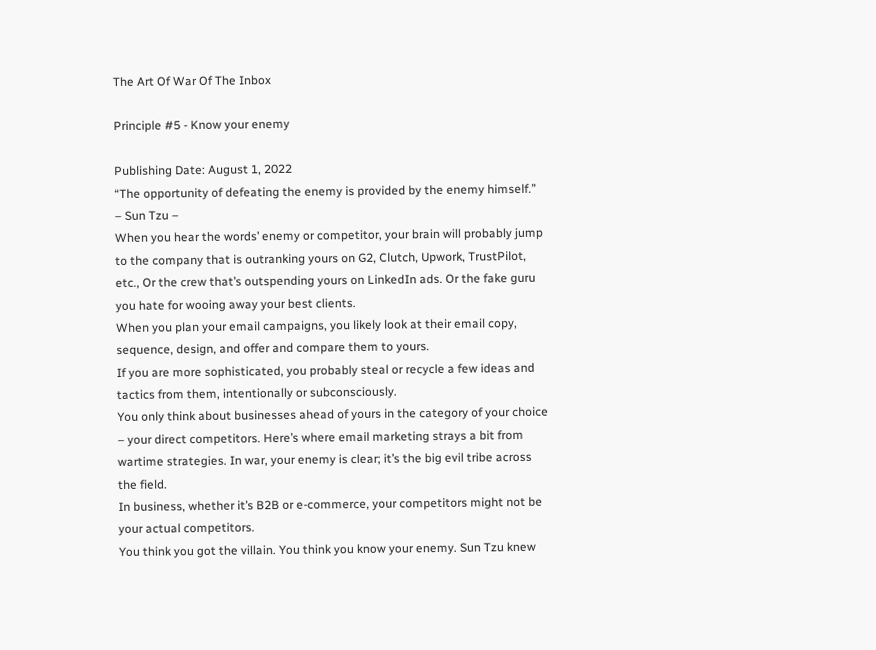The Art Of War Of The Inbox

Principle #5 - Know your enemy

Publishing Date: August 1, 2022
“The opportunity of defeating the enemy is provided by the enemy himself.”
– Sun Tzu –
When you hear the words’ enemy or competitor, your brain will probably jump to the company that is outranking yours on G2, Clutch, Upwork, TrustPilot, etc., Or the crew that’s outspending yours on LinkedIn ads. Or the fake guru you hate for wooing away your best clients.
When you plan your email campaigns, you likely look at their email copy, sequence, design, and offer and compare them to yours.
If you are more sophisticated, you probably steal or recycle a few ideas and tactics from them, intentionally or subconsciously.
You only think about businesses ahead of yours in the category of your choice – your direct competitors. Here’s where email marketing strays a bit from wartime strategies. In war, your enemy is clear; it’s the big evil tribe across the field.
In business, whether it’s B2B or e-commerce, your competitors might not be your actual competitors.
You think you got the villain. You think you know your enemy. Sun Tzu knew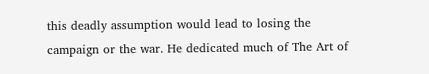this deadly assumption would lead to losing the campaign or the war. He dedicated much of The Art of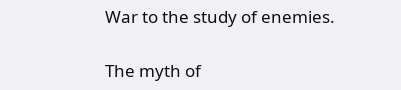War to the study of enemies.

The myth of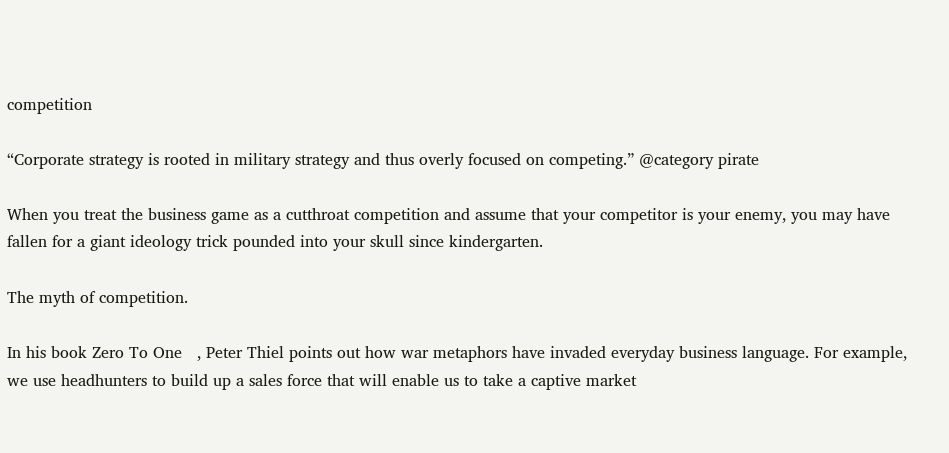competition

“Corporate strategy is rooted in military strategy and thus overly focused on competing.” @category pirate

When you treat the business game as a cutthroat competition and assume that your competitor is your enemy, you may have fallen for a giant ideology trick pounded into your skull since kindergarten.

The myth of competition.

In his book Zero To One   , Peter Thiel points out how war metaphors have invaded everyday business language. For example, we use headhunters to build up a sales force that will enable us to take a captive market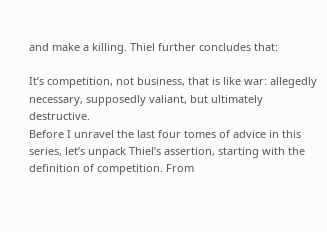and make a killing. Thiel further concludes that:

It’s competition, not business, that is like war: allegedly necessary, supposedly valiant, but ultimately destructive.
Before I unravel the last four tomes of advice in this series, let’s unpack Thiel’s assertion, starting with the definition of competition. From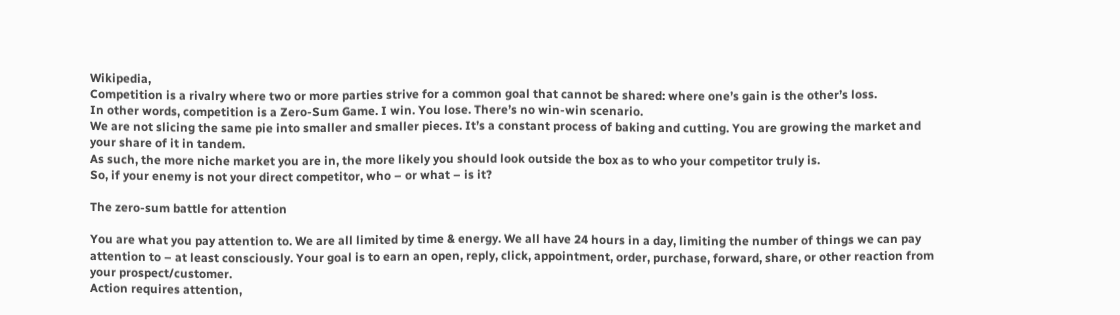Wikipedia,
Competition is a rivalry where two or more parties strive for a common goal that cannot be shared: where one’s gain is the other’s loss.
In other words, competition is a Zero-Sum Game. I win. You lose. There’s no win-win scenario.
We are not slicing the same pie into smaller and smaller pieces. It’s a constant process of baking and cutting. You are growing the market and your share of it in tandem.
As such, the more niche market you are in, the more likely you should look outside the box as to who your competitor truly is.
So, if your enemy is not your direct competitor, who – or what – is it?

The zero-sum battle for attention

You are what you pay attention to. We are all limited by time & energy. We all have 24 hours in a day, limiting the number of things we can pay attention to – at least consciously. Your goal is to earn an open, reply, click, appointment, order, purchase, forward, share, or other reaction from your prospect/customer.
Action requires attention,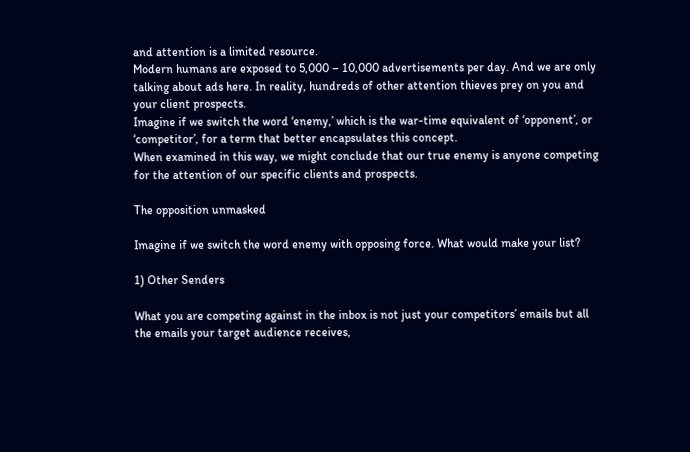and attention is a limited resource.
Modern humans are exposed to 5,000 – 10,000 advertisements per day. And we are only talking about ads here. In reality, hundreds of other attention thieves prey on you and your client prospects.
Imagine if we switch the word ‘enemy,’ which is the war-time equivalent of ‘opponent’, or ‘competitor’, for a term that better encapsulates this concept.
When examined in this way, we might conclude that our true enemy is anyone competing for the attention of our specific clients and prospects.

The opposition unmasked

Imagine if we switch the word enemy with opposing force. What would make your list?

1) Other Senders

What you are competing against in the inbox is not just your competitors’ emails but all the emails your target audience receives,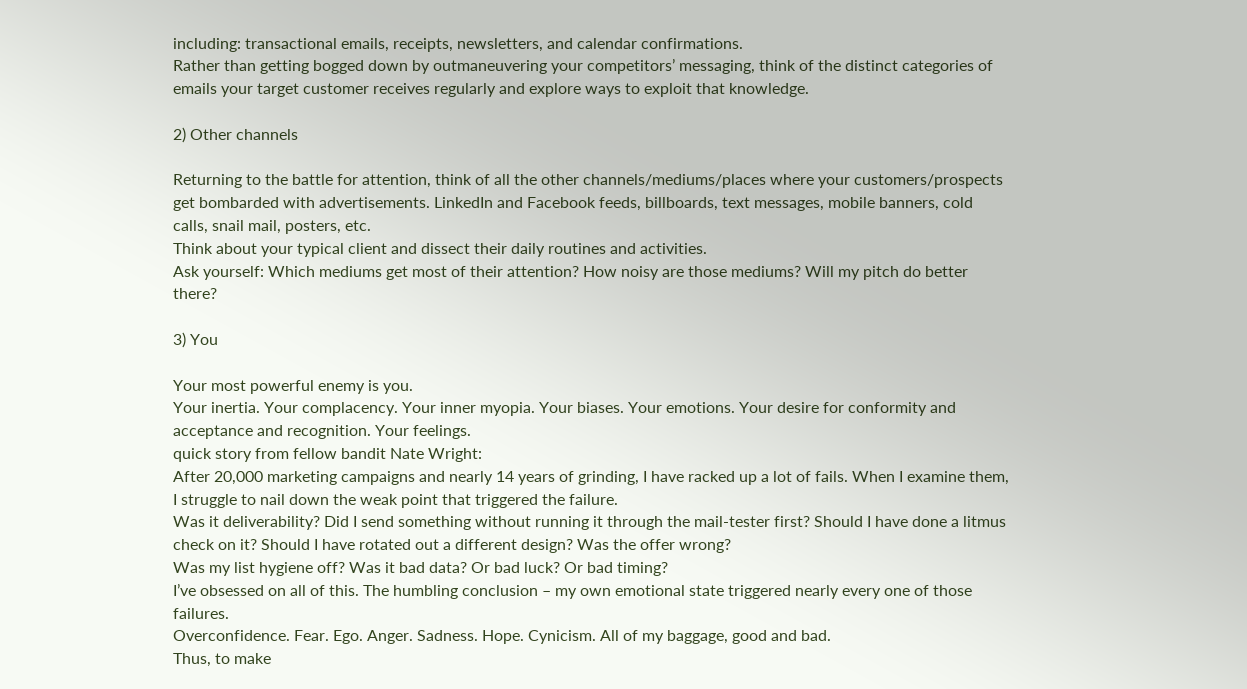including: transactional emails, receipts, newsletters, and calendar confirmations.
Rather than getting bogged down by outmaneuvering your competitors’ messaging, think of the distinct categories of emails your target customer receives regularly and explore ways to exploit that knowledge.

2) Other channels

Returning to the battle for attention, think of all the other channels/mediums/places where your customers/prospects get bombarded with advertisements. LinkedIn and Facebook feeds, billboards, text messages, mobile banners, cold calls, snail mail, posters, etc.
Think about your typical client and dissect their daily routines and activities.
Ask yourself: Which mediums get most of their attention? How noisy are those mediums? Will my pitch do better there?

3) You

Your most powerful enemy is you.
Your inertia. Your complacency. Your inner myopia. Your biases. Your emotions. Your desire for conformity and acceptance and recognition. Your feelings.
quick story from fellow bandit Nate Wright:
After 20,000 marketing campaigns and nearly 14 years of grinding, I have racked up a lot of fails. When I examine them, I struggle to nail down the weak point that triggered the failure.
Was it deliverability? Did I send something without running it through the mail-tester first? Should I have done a litmus check on it? Should I have rotated out a different design? Was the offer wrong?
Was my list hygiene off? Was it bad data? Or bad luck? Or bad timing?
I’ve obsessed on all of this. The humbling conclusion – my own emotional state triggered nearly every one of those failures.
Overconfidence. Fear. Ego. Anger. Sadness. Hope. Cynicism. All of my baggage, good and bad.
Thus, to make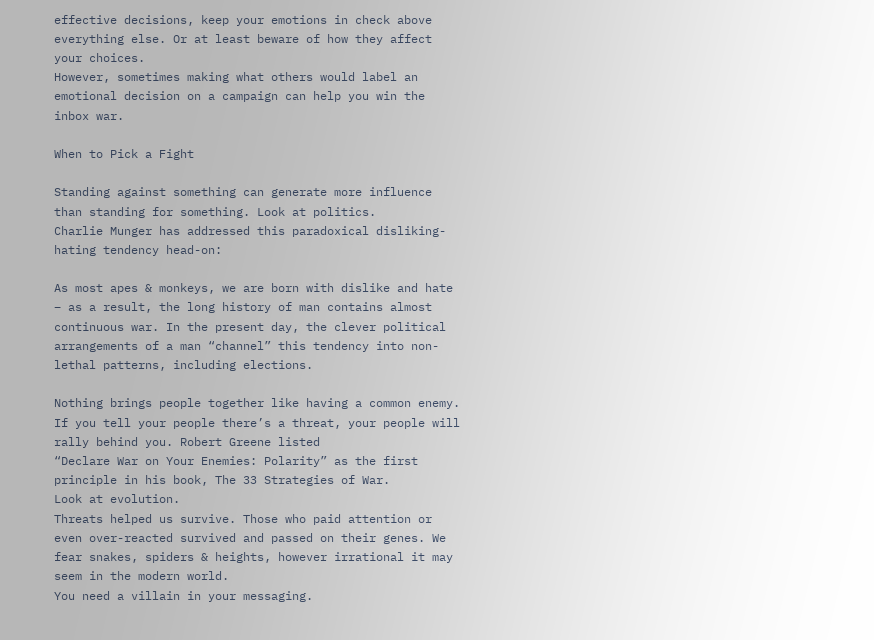effective decisions, keep your emotions in check above everything else. Or at least beware of how they affect your choices.
However, sometimes making what others would label an emotional decision on a campaign can help you win the inbox war.

When to Pick a Fight

Standing against something can generate more influence than standing for something. Look at politics.
Charlie Munger has addressed this paradoxical disliking-hating tendency head-on:

As most apes & monkeys, we are born with dislike and hate – as a result, the long history of man contains almost continuous war. In the present day, the clever political arrangements of a man “channel” this tendency into non-lethal patterns, including elections.

Nothing brings people together like having a common enemy. If you tell your people there’s a threat, your people will rally behind you. Robert Greene listed
“Declare War on Your Enemies: Polarity” as the first principle in his book, The 33 Strategies of War.
Look at evolution.
Threats helped us survive. Those who paid attention or even over-reacted survived and passed on their genes. We fear snakes, spiders & heights, however irrational it may seem in the modern world.
You need a villain in your messaging.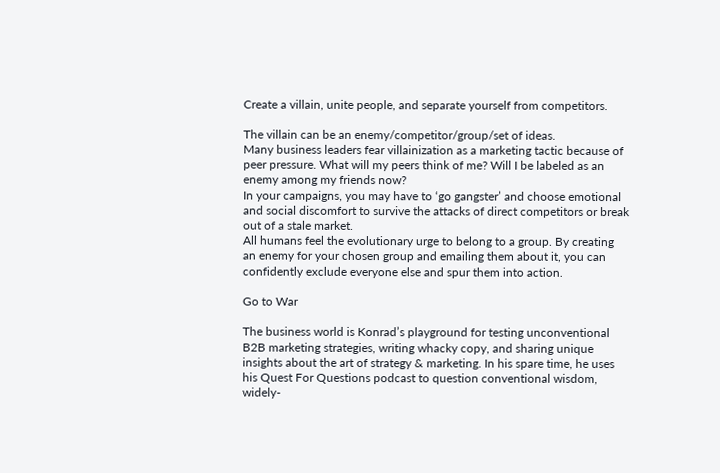Create a villain, unite people, and separate yourself from competitors.

The villain can be an enemy/competitor/group/set of ideas.
Many business leaders fear villainization as a marketing tactic because of peer pressure. What will my peers think of me? Will I be labeled as an enemy among my friends now?
In your campaigns, you may have to ‘go gangster’ and choose emotional and social discomfort to survive the attacks of direct competitors or break out of a stale market.
All humans feel the evolutionary urge to belong to a group. By creating an enemy for your chosen group and emailing them about it, you can confidently exclude everyone else and spur them into action.

Go to War

The business world is Konrad’s playground for testing unconventional B2B marketing strategies, writing whacky copy, and sharing unique insights about the art of strategy & marketing. In his spare time, he uses his Quest For Questions podcast to question conventional wisdom, widely-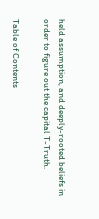held assumption, and deeply-rooted beliefs in order to figure out the capital T-Truth.

Table of Contents